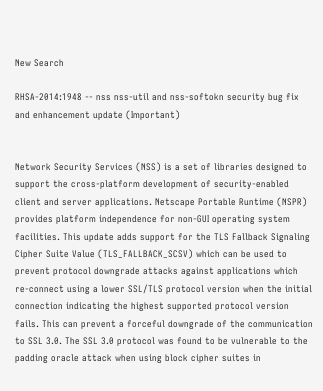New Search

RHSA-2014:1948 -- nss nss-util and nss-softokn security bug fix and enhancement update (Important)


Network Security Services (NSS) is a set of libraries designed to support the cross-platform development of security-enabled client and server applications. Netscape Portable Runtime (NSPR) provides platform independence for non-GUI operating system facilities. This update adds support for the TLS Fallback Signaling Cipher Suite Value (TLS_FALLBACK_SCSV) which can be used to prevent protocol downgrade attacks against applications which re-connect using a lower SSL/TLS protocol version when the initial connection indicating the highest supported protocol version fails. This can prevent a forceful downgrade of the communication to SSL 3.0. The SSL 3.0 protocol was found to be vulnerable to the padding oracle attack when using block cipher suites in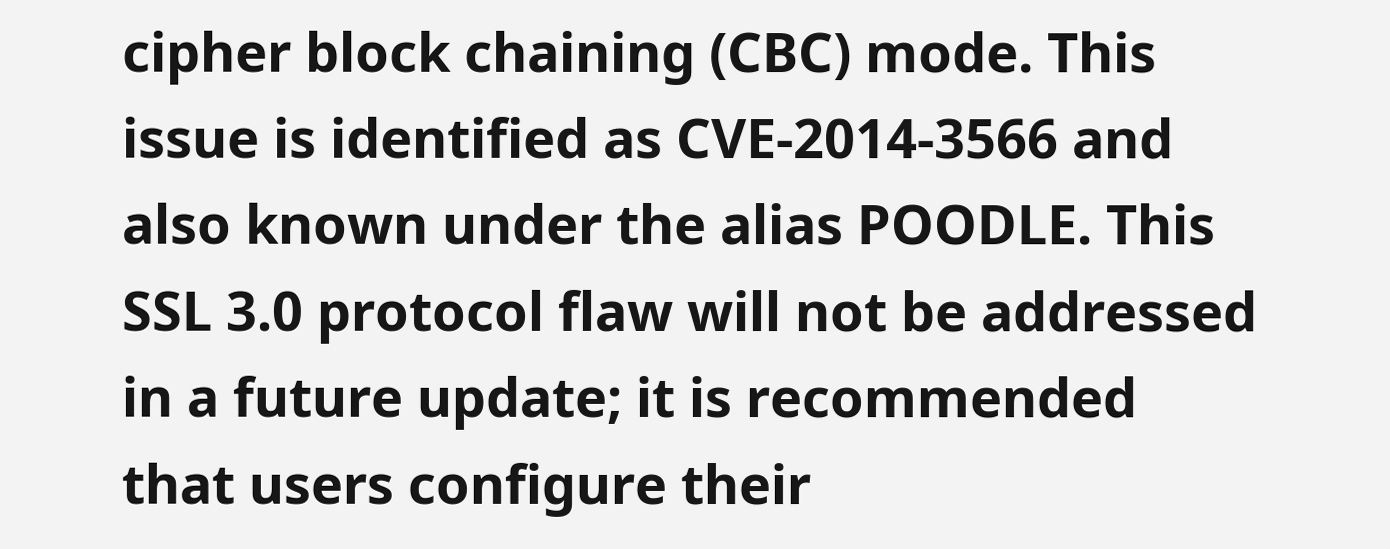cipher block chaining (CBC) mode. This issue is identified as CVE-2014-3566 and also known under the alias POODLE. This SSL 3.0 protocol flaw will not be addressed in a future update; it is recommended that users configure their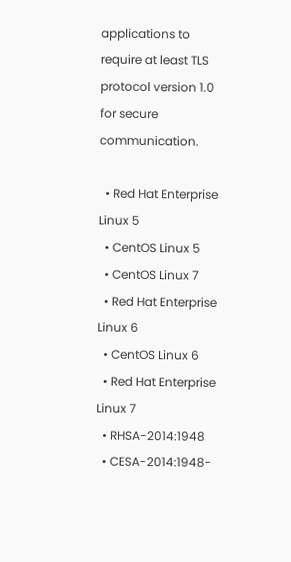applications to require at least TLS protocol version 1.0 for secure communication.

  • Red Hat Enterprise Linux 5
  • CentOS Linux 5
  • CentOS Linux 7
  • Red Hat Enterprise Linux 6
  • CentOS Linux 6
  • Red Hat Enterprise Linux 7
  • RHSA-2014:1948
  • CESA-2014:1948-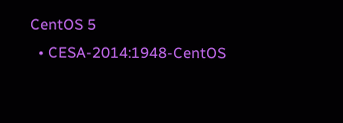CentOS 5
  • CESA-2014:1948-CentOS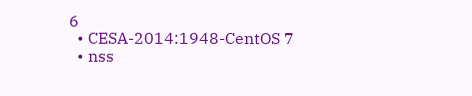6
  • CESA-2014:1948-CentOS 7
  • nss